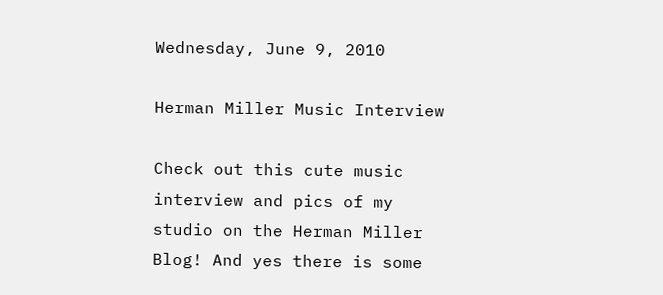Wednesday, June 9, 2010

Herman Miller Music Interview

Check out this cute music interview and pics of my studio on the Herman Miller Blog! And yes there is some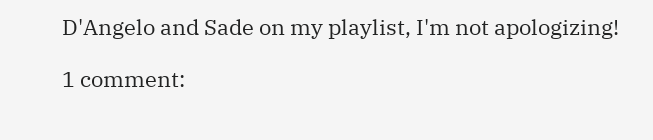D'Angelo and Sade on my playlist, I'm not apologizing!

1 comment: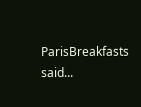ParisBreakfasts said...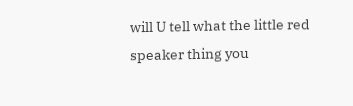will U tell what the little red speaker thing you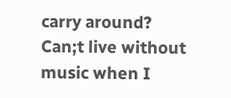carry around?
Can;t live without music when I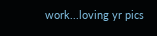work...loving yr pics